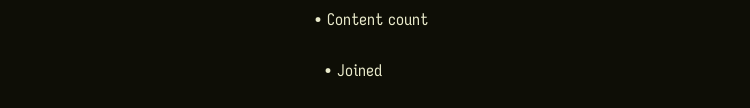• Content count

  • Joined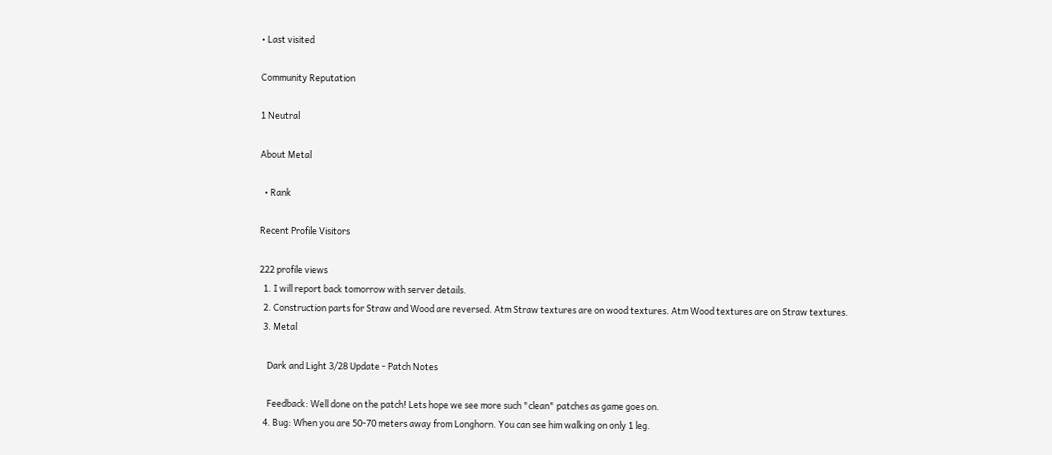• Last visited

Community Reputation

1 Neutral

About Metal

  • Rank

Recent Profile Visitors

222 profile views
  1. I will report back tomorrow with server details.
  2. Construction parts for Straw and Wood are reversed. Atm Straw textures are on wood textures. Atm Wood textures are on Straw textures.
  3. Metal

    Dark and Light 3/28 Update - Patch Notes

    Feedback: Well done on the patch! Lets hope we see more such "clean" patches as game goes on.
  4. Bug: When you are 50-70 meters away from Longhorn. You can see him walking on only 1 leg.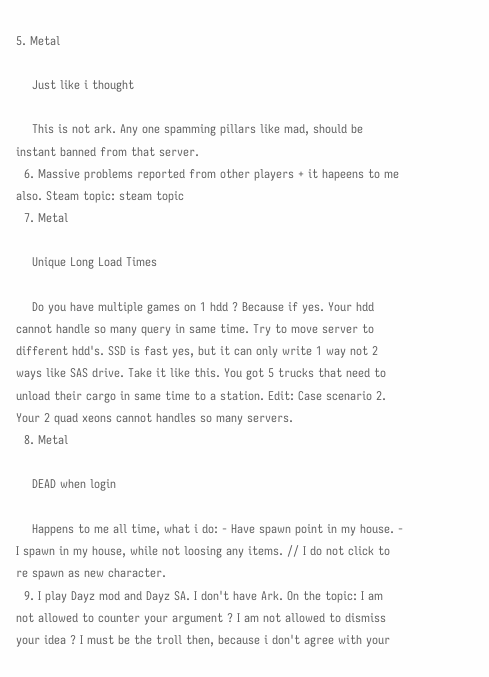5. Metal

    Just like i thought

    This is not ark. Any one spamming pillars like mad, should be instant banned from that server.
  6. Massive problems reported from other players + it hapeens to me also. Steam topic: steam topic
  7. Metal

    Unique Long Load Times

    Do you have multiple games on 1 hdd ? Because if yes. Your hdd cannot handle so many query in same time. Try to move server to different hdd's. SSD is fast yes, but it can only write 1 way not 2 ways like SAS drive. Take it like this. You got 5 trucks that need to unload their cargo in same time to a station. Edit: Case scenario 2. Your 2 quad xeons cannot handles so many servers.
  8. Metal

    DEAD when login

    Happens to me all time, what i do: - Have spawn point in my house. - I spawn in my house, while not loosing any items. // I do not click to re spawn as new character.
  9. I play Dayz mod and Dayz SA. I don't have Ark. On the topic: I am not allowed to counter your argument ? I am not allowed to dismiss your idea ? I must be the troll then, because i don't agree with your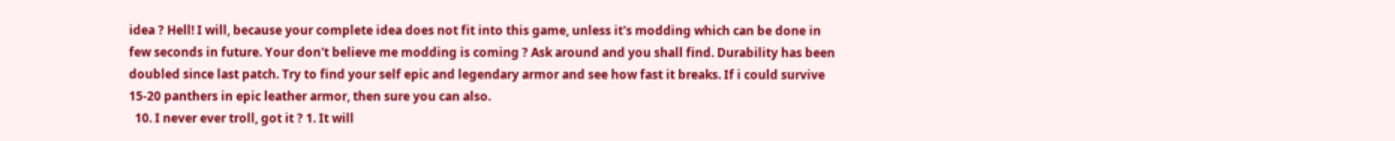idea ? Hell! I will, because your complete idea does not fit into this game, unless it's modding which can be done in few seconds in future. Your don't believe me modding is coming ? Ask around and you shall find. Durability has been doubled since last patch. Try to find your self epic and legendary armor and see how fast it breaks. If i could survive 15-20 panthers in epic leather armor, then sure you can also.
  10. I never ever troll, got it ? 1. It will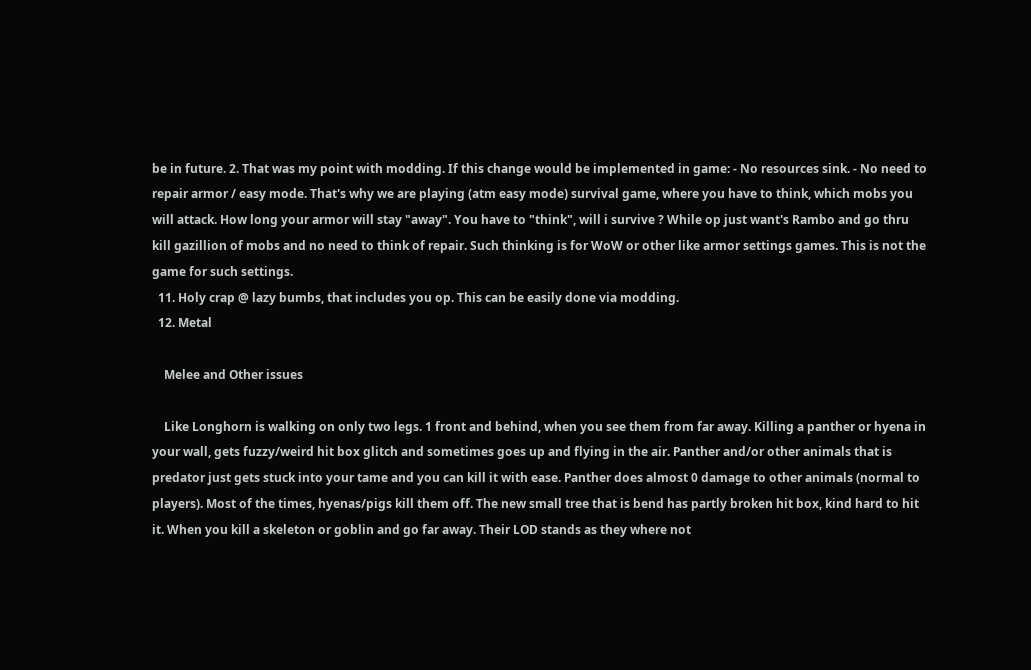be in future. 2. That was my point with modding. If this change would be implemented in game: - No resources sink. - No need to repair armor / easy mode. That's why we are playing (atm easy mode) survival game, where you have to think, which mobs you will attack. How long your armor will stay "away". You have to "think", will i survive ? While op just want's Rambo and go thru kill gazillion of mobs and no need to think of repair. Such thinking is for WoW or other like armor settings games. This is not the game for such settings.
  11. Holy crap @ lazy bumbs, that includes you op. This can be easily done via modding.
  12. Metal

    Melee and Other issues

    Like Longhorn is walking on only two legs. 1 front and behind, when you see them from far away. Killing a panther or hyena in your wall, gets fuzzy/weird hit box glitch and sometimes goes up and flying in the air. Panther and/or other animals that is predator just gets stuck into your tame and you can kill it with ease. Panther does almost 0 damage to other animals (normal to players). Most of the times, hyenas/pigs kill them off. The new small tree that is bend has partly broken hit box, kind hard to hit it. When you kill a skeleton or goblin and go far away. Their LOD stands as they where not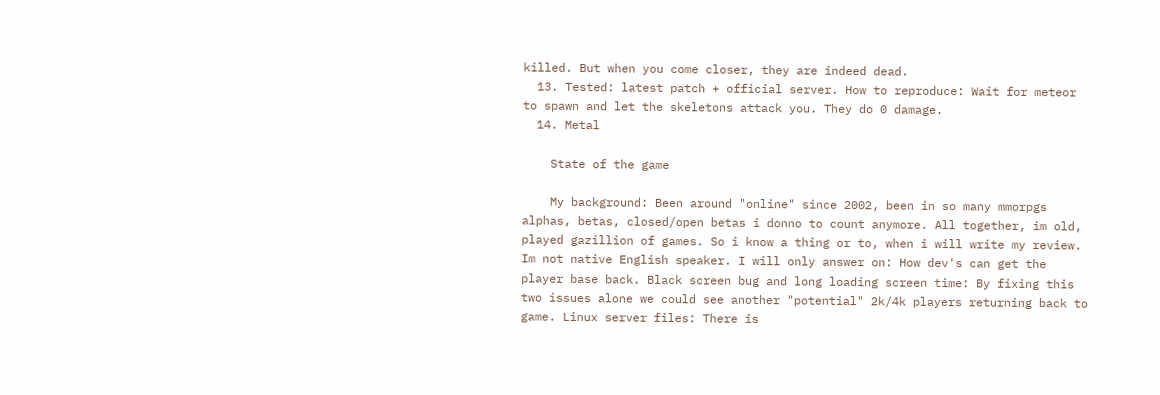killed. But when you come closer, they are indeed dead.
  13. Tested: latest patch + official server. How to reproduce: Wait for meteor to spawn and let the skeletons attack you. They do 0 damage.
  14. Metal

    State of the game

    My background: Been around "online" since 2002, been in so many mmorpgs alphas, betas, closed/open betas i donno to count anymore. All together, im old, played gazillion of games. So i know a thing or to, when i will write my review. Im not native English speaker. I will only answer on: How dev's can get the player base back. Black screen bug and long loading screen time: By fixing this two issues alone we could see another "potential" 2k/4k players returning back to game. Linux server files: There is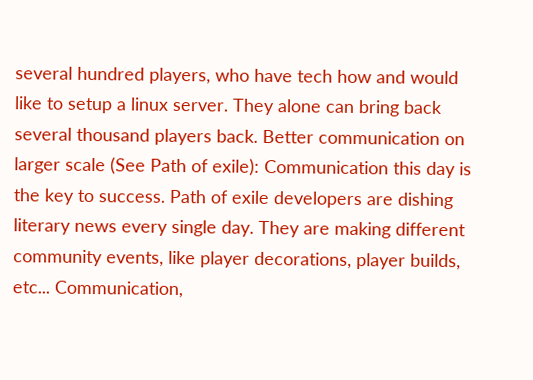several hundred players, who have tech how and would like to setup a linux server. They alone can bring back several thousand players back. Better communication on larger scale (See Path of exile): Communication this day is the key to success. Path of exile developers are dishing literary news every single day. They are making different community events, like player decorations, player builds, etc... Communication,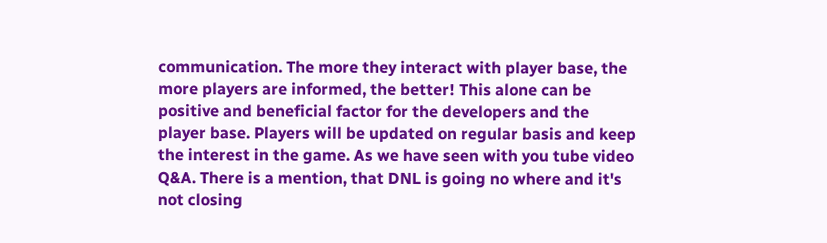communication. The more they interact with player base, the more players are informed, the better! This alone can be positive and beneficial factor for the developers and the player base. Players will be updated on regular basis and keep the interest in the game. As we have seen with you tube video Q&A. There is a mention, that DNL is going no where and it's not closing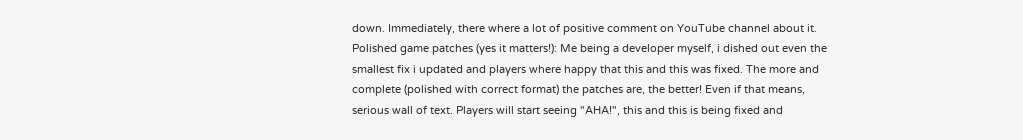down. Immediately, there where a lot of positive comment on YouTube channel about it. Polished game patches (yes it matters!): Me being a developer myself, i dished out even the smallest fix i updated and players where happy that this and this was fixed. The more and complete (polished with correct format) the patches are, the better! Even if that means, serious wall of text. Players will start seeing "AHA!", this and this is being fixed and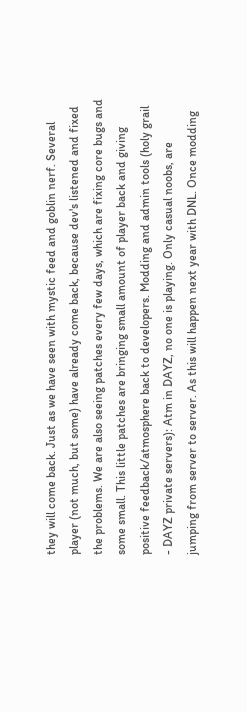they will come back. Just as we have seen with mystic feed and goblin nerf. Several player (not much, but some) have already come back, because dev's listened and fixed the problems. We are also seeing patches every few days, which are fixing core bugs and some small. This little patches are bringing small amount of player back and giving positive feedback/atmosphere back to developers. Modding and admin tools (holy grail - DAYZ private servers): Atm in DAYZ, no one is playing. Only casual noobs, are jumping from server to server. As this will happen next year with DNL. Once modding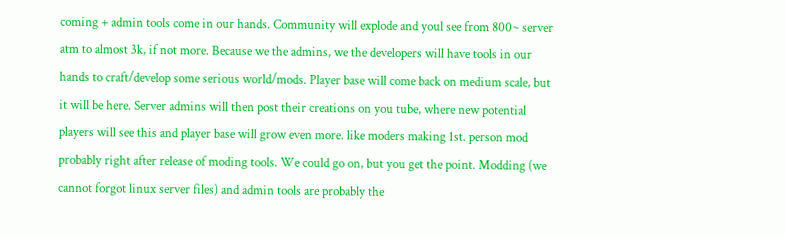coming + admin tools come in our hands. Community will explode and youl see from 800~ server atm to almost 3k, if not more. Because we the admins, we the developers will have tools in our hands to craft/develop some serious world/mods. Player base will come back on medium scale, but it will be here. Server admins will then post their creations on you tube, where new potential players will see this and player base will grow even more. like moders making 1st. person mod probably right after release of moding tools. We could go on, but you get the point. Modding (we cannot forgot linux server files) and admin tools are probably the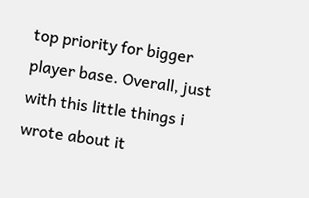top priority for bigger player base. Overall, just with this little things i wrote about it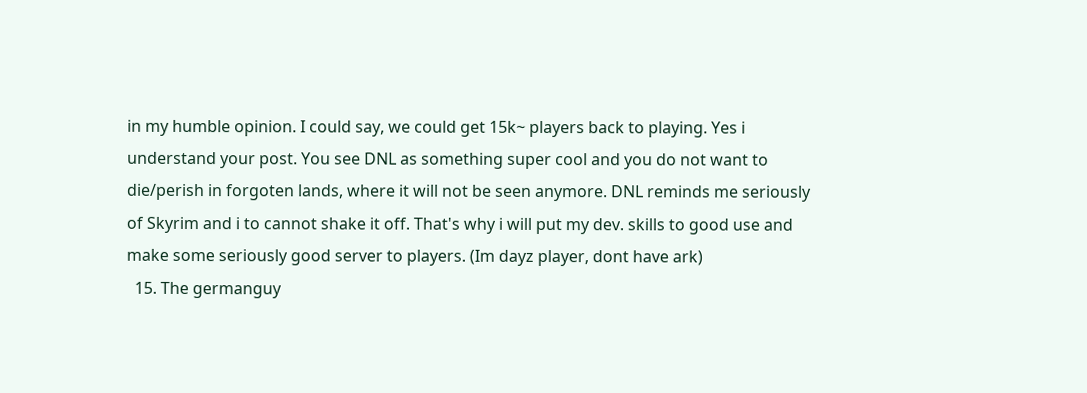in my humble opinion. I could say, we could get 15k~ players back to playing. Yes i understand your post. You see DNL as something super cool and you do not want to die/perish in forgoten lands, where it will not be seen anymore. DNL reminds me seriously of Skyrim and i to cannot shake it off. That's why i will put my dev. skills to good use and make some seriously good server to players. (Im dayz player, dont have ark)
  15. The germanguy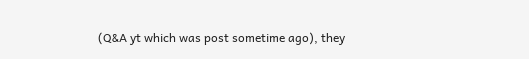(Q&A yt which was post sometime ago), they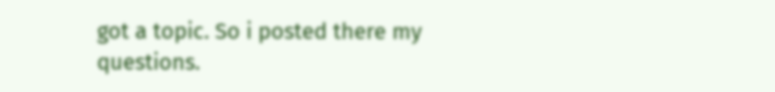got a topic. So i posted there my questions.